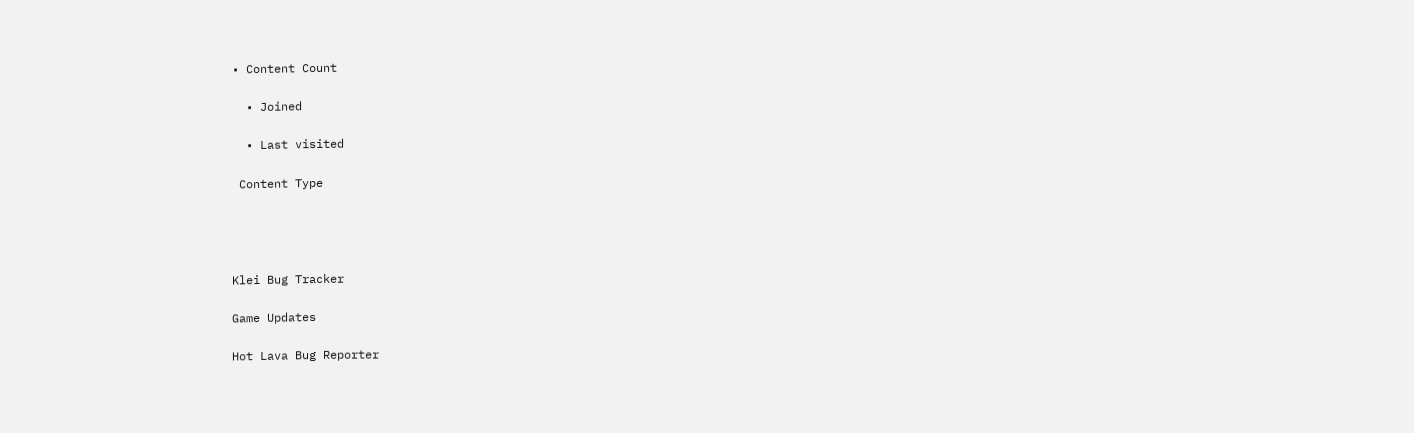• Content Count

  • Joined

  • Last visited

 Content Type




Klei Bug Tracker

Game Updates

Hot Lava Bug Reporter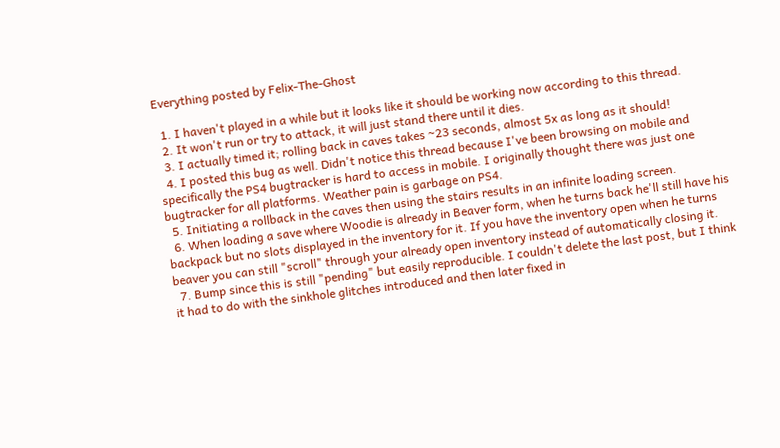Everything posted by Felix-The-Ghost

  1. I haven't played in a while but it looks like it should be working now according to this thread.
  2. It won't run or try to attack, it will just stand there until it dies.
  3. I actually timed it; rolling back in caves takes ~23 seconds, almost 5x as long as it should!
  4. I posted this bug as well. Didn't notice this thread because I've been browsing on mobile and specifically the PS4 bugtracker is hard to access in mobile. I originally thought there was just one bugtracker for all platforms. Weather pain is garbage on PS4.
  5. Initiating a rollback in the caves then using the stairs results in an infinite loading screen.
  6. When loading a save where Woodie is already in Beaver form, when he turns back he'll still have his backpack but no slots displayed in the inventory for it. If you have the inventory open when he turns beaver you can still "scroll" through your already open inventory instead of automatically closing it.
  7. Bump since this is still "pending" but easily reproducible. I couldn't delete the last post, but I think it had to do with the sinkhole glitches introduced and then later fixed in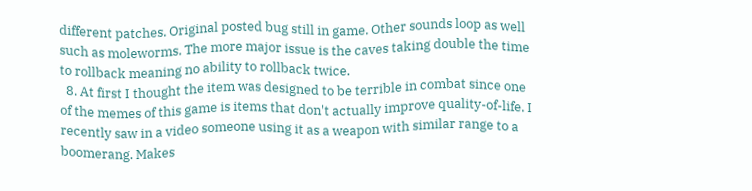different patches. Original posted bug still in game. Other sounds loop as well such as moleworms. The more major issue is the caves taking double the time to rollback meaning no ability to rollback twice.
  8. At first I thought the item was designed to be terrible in combat since one of the memes of this game is items that don't actually improve quality-of-life. I recently saw in a video someone using it as a weapon with similar range to a boomerang. Makes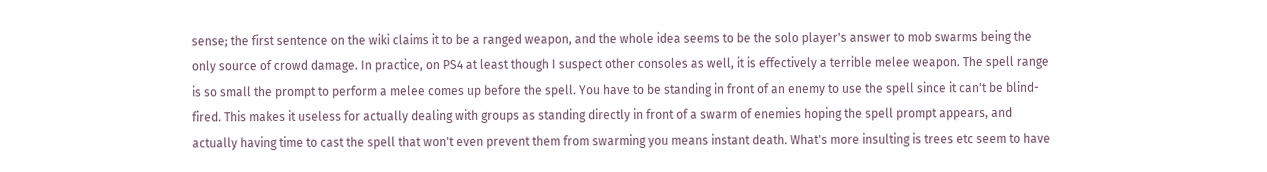sense; the first sentence on the wiki claims it to be a ranged weapon, and the whole idea seems to be the solo player's answer to mob swarms being the only source of crowd damage. In practice, on PS4 at least though I suspect other consoles as well, it is effectively a terrible melee weapon. The spell range is so small the prompt to perform a melee comes up before the spell. You have to be standing in front of an enemy to use the spell since it can't be blind-fired. This makes it useless for actually dealing with groups as standing directly in front of a swarm of enemies hoping the spell prompt appears, and actually having time to cast the spell that won't even prevent them from swarming you means instant death. What's more insulting is trees etc seem to have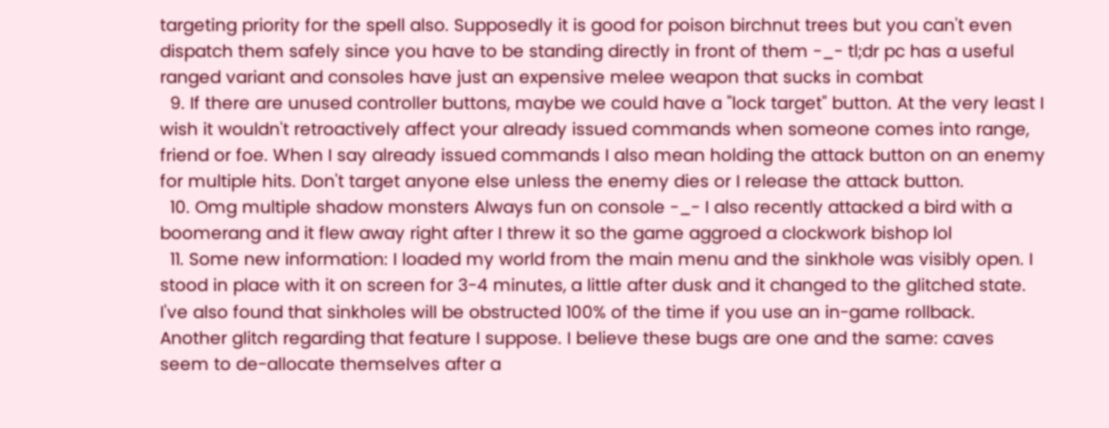targeting priority for the spell also. Supposedly it is good for poison birchnut trees but you can't even dispatch them safely since you have to be standing directly in front of them -_- tl;dr pc has a useful ranged variant and consoles have just an expensive melee weapon that sucks in combat
  9. If there are unused controller buttons, maybe we could have a "lock target" button. At the very least I wish it wouldn't retroactively affect your already issued commands when someone comes into range, friend or foe. When I say already issued commands I also mean holding the attack button on an enemy for multiple hits. Don't target anyone else unless the enemy dies or I release the attack button.
  10. Omg multiple shadow monsters Always fun on console -_- I also recently attacked a bird with a boomerang and it flew away right after I threw it so the game aggroed a clockwork bishop lol
  11. Some new information: I loaded my world from the main menu and the sinkhole was visibly open. I stood in place with it on screen for 3-4 minutes, a little after dusk and it changed to the glitched state. I've also found that sinkholes will be obstructed 100% of the time if you use an in-game rollback. Another glitch regarding that feature I suppose. I believe these bugs are one and the same: caves seem to de-allocate themselves after a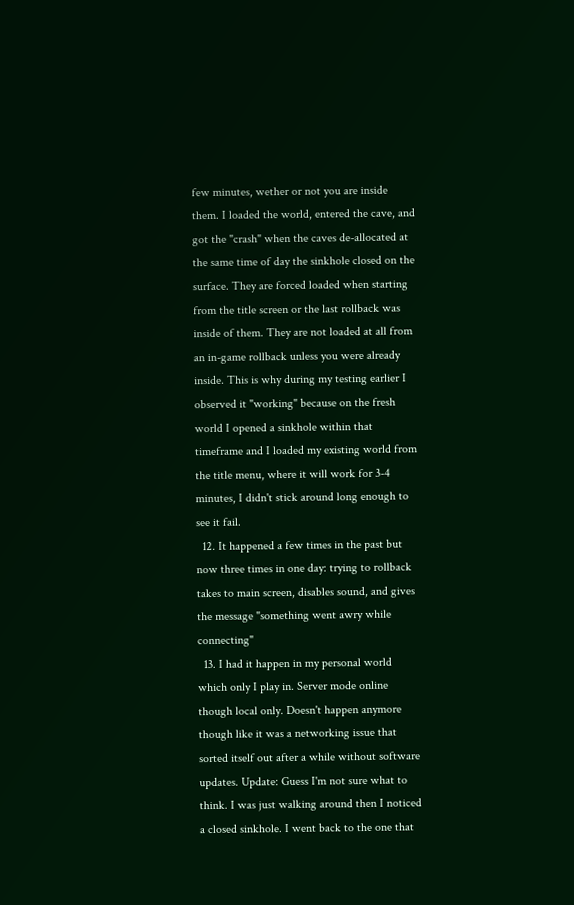few minutes, wether or not you are inside them. I loaded the world, entered the cave, and got the "crash" when the caves de-allocated at the same time of day the sinkhole closed on the surface. They are forced loaded when starting from the title screen or the last rollback was inside of them. They are not loaded at all from an in-game rollback unless you were already inside. This is why during my testing earlier I observed it "working" because on the fresh world I opened a sinkhole within that timeframe and I loaded my existing world from the title menu, where it will work for 3-4 minutes, I didn't stick around long enough to see it fail.
  12. It happened a few times in the past but now three times in one day: trying to rollback takes to main screen, disables sound, and gives the message "something went awry while connecting"
  13. I had it happen in my personal world which only I play in. Server mode online though local only. Doesn't happen anymore though like it was a networking issue that sorted itself out after a while without software updates. Update: Guess I'm not sure what to think. I was just walking around then I noticed a closed sinkhole. I went back to the one that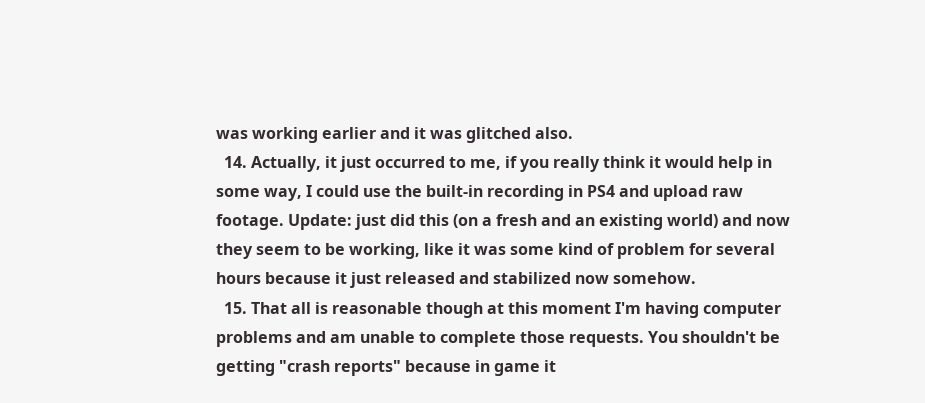was working earlier and it was glitched also.
  14. Actually, it just occurred to me, if you really think it would help in some way, I could use the built-in recording in PS4 and upload raw footage. Update: just did this (on a fresh and an existing world) and now they seem to be working, like it was some kind of problem for several hours because it just released and stabilized now somehow.
  15. That all is reasonable though at this moment I'm having computer problems and am unable to complete those requests. You shouldn't be getting "crash reports" because in game it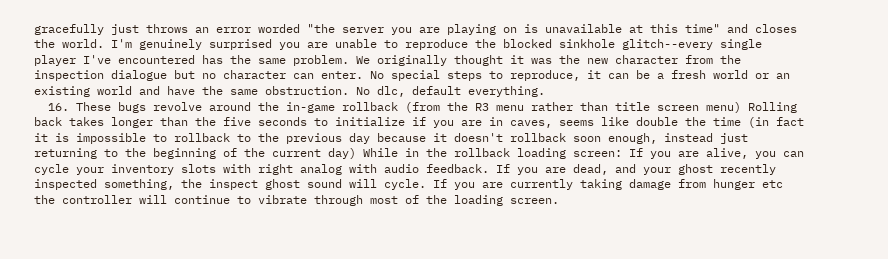gracefully just throws an error worded "the server you are playing on is unavailable at this time" and closes the world. I'm genuinely surprised you are unable to reproduce the blocked sinkhole glitch--every single player I've encountered has the same problem. We originally thought it was the new character from the inspection dialogue but no character can enter. No special steps to reproduce, it can be a fresh world or an existing world and have the same obstruction. No dlc, default everything.
  16. These bugs revolve around the in-game rollback (from the R3 menu rather than title screen menu) Rolling back takes longer than the five seconds to initialize if you are in caves, seems like double the time (in fact it is impossible to rollback to the previous day because it doesn't rollback soon enough, instead just returning to the beginning of the current day) While in the rollback loading screen: If you are alive, you can cycle your inventory slots with right analog with audio feedback. If you are dead, and your ghost recently inspected something, the inspect ghost sound will cycle. If you are currently taking damage from hunger etc the controller will continue to vibrate through most of the loading screen.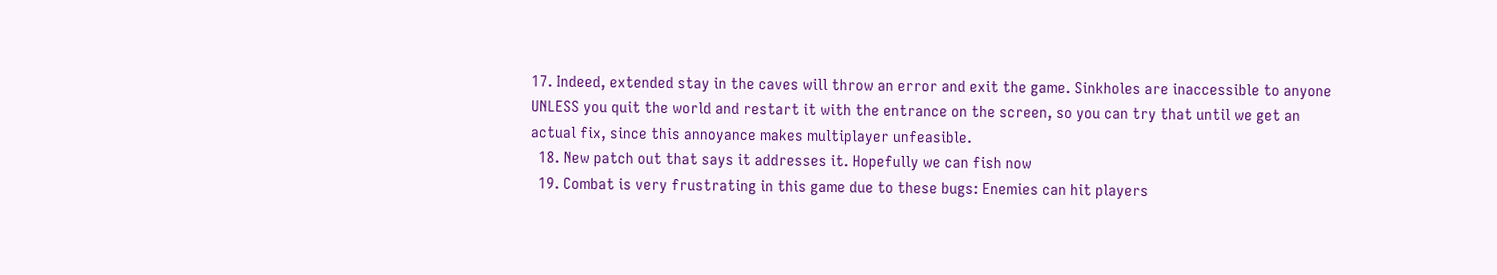17. Indeed, extended stay in the caves will throw an error and exit the game. Sinkholes are inaccessible to anyone UNLESS you quit the world and restart it with the entrance on the screen, so you can try that until we get an actual fix, since this annoyance makes multiplayer unfeasible.
  18. New patch out that says it addresses it. Hopefully we can fish now
  19. Combat is very frustrating in this game due to these bugs: Enemies can hit players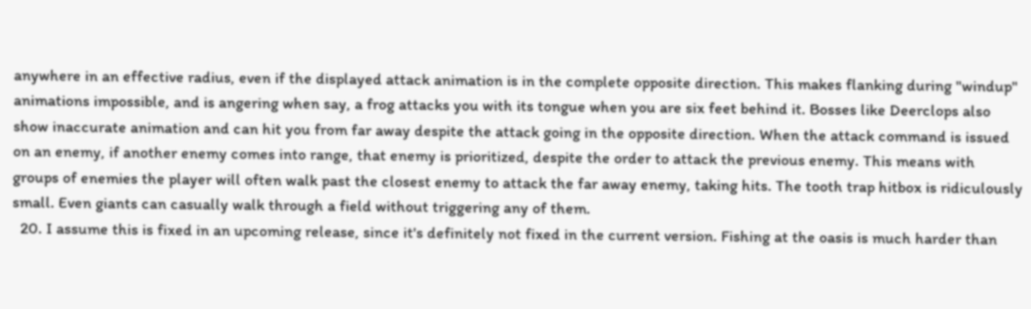anywhere in an effective radius, even if the displayed attack animation is in the complete opposite direction. This makes flanking during "windup" animations impossible, and is angering when say, a frog attacks you with its tongue when you are six feet behind it. Bosses like Deerclops also show inaccurate animation and can hit you from far away despite the attack going in the opposite direction. When the attack command is issued on an enemy, if another enemy comes into range, that enemy is prioritized, despite the order to attack the previous enemy. This means with groups of enemies the player will often walk past the closest enemy to attack the far away enemy, taking hits. The tooth trap hitbox is ridiculously small. Even giants can casually walk through a field without triggering any of them.
  20. I assume this is fixed in an upcoming release, since it's definitely not fixed in the current version. Fishing at the oasis is much harder than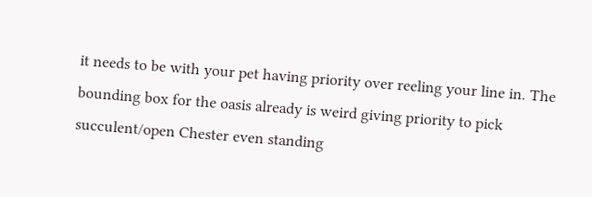it needs to be with your pet having priority over reeling your line in. The bounding box for the oasis already is weird giving priority to pick succulent/open Chester even standing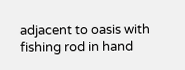adjacent to oasis with fishing rod in hand